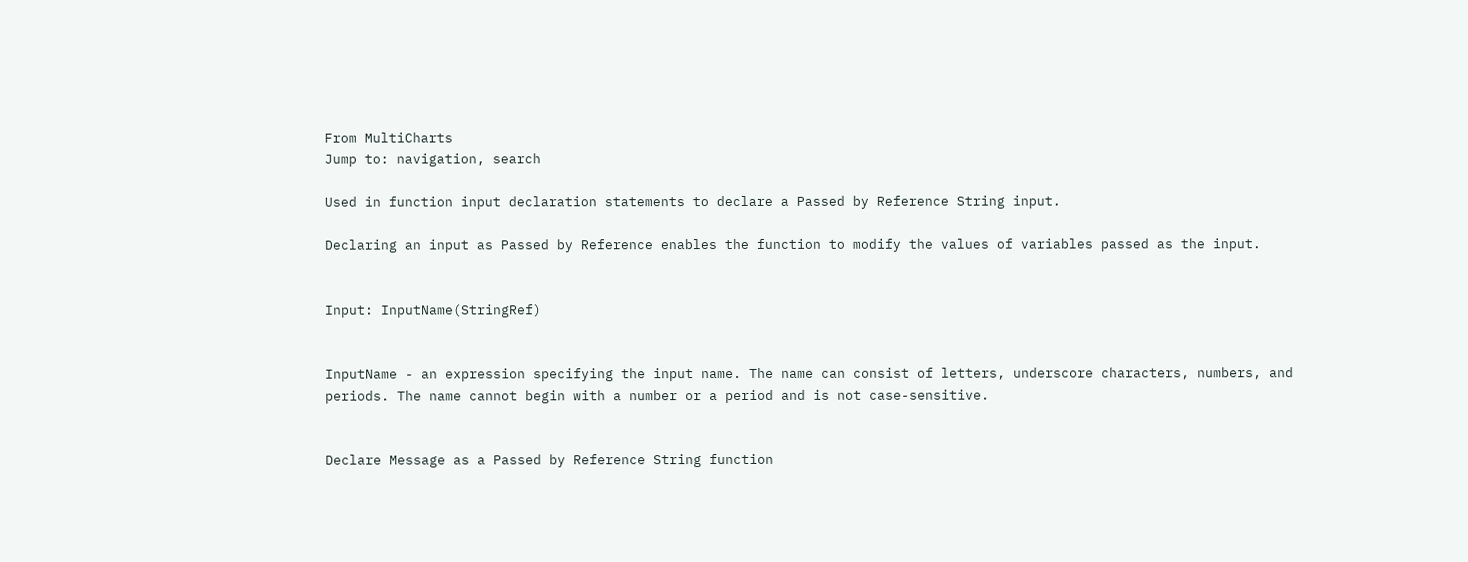From MultiCharts
Jump to: navigation, search

Used in function input declaration statements to declare a Passed by Reference String input.

Declaring an input as Passed by Reference enables the function to modify the values of variables passed as the input.


Input: InputName(StringRef)


InputName - an expression specifying the input name. The name can consist of letters, underscore characters, numbers, and periods. The name cannot begin with a number or a period and is not case-sensitive.


Declare Message as a Passed by Reference String function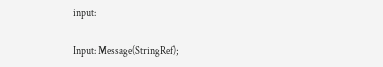input:

Input: Message(StringRef);